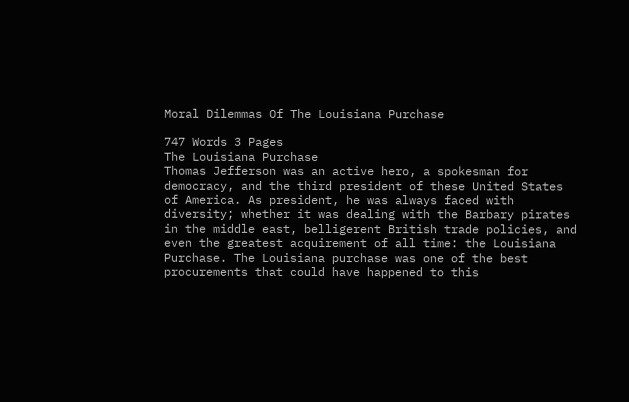Moral Dilemmas Of The Louisiana Purchase

747 Words 3 Pages
The Louisiana Purchase
Thomas Jefferson was an active hero, a spokesman for democracy, and the third president of these United States of America. As president, he was always faced with diversity; whether it was dealing with the Barbary pirates in the middle east, belligerent British trade policies, and even the greatest acquirement of all time: the Louisiana Purchase. The Louisiana purchase was one of the best procurements that could have happened to this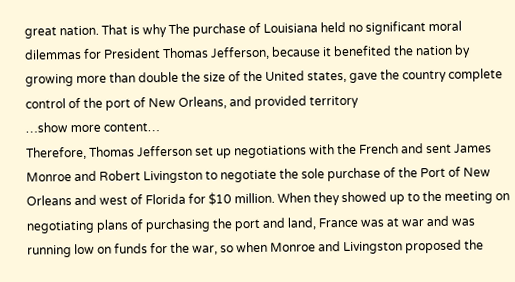great nation. That is why The purchase of Louisiana held no significant moral dilemmas for President Thomas Jefferson, because it benefited the nation by growing more than double the size of the United states, gave the country complete control of the port of New Orleans, and provided territory
…show more content…
Therefore, Thomas Jefferson set up negotiations with the French and sent James Monroe and Robert Livingston to negotiate the sole purchase of the Port of New Orleans and west of Florida for $10 million. When they showed up to the meeting on negotiating plans of purchasing the port and land, France was at war and was running low on funds for the war, so when Monroe and Livingston proposed the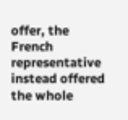offer, the French representative instead offered the whole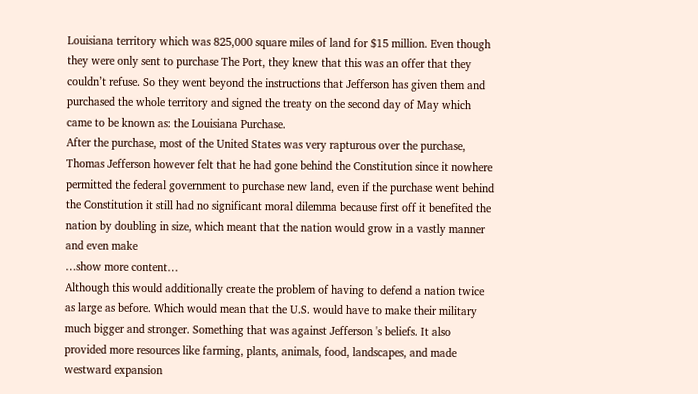Louisiana territory which was 825,000 square miles of land for $15 million. Even though they were only sent to purchase The Port, they knew that this was an offer that they couldn’t refuse. So they went beyond the instructions that Jefferson has given them and purchased the whole territory and signed the treaty on the second day of May which came to be known as: the Louisiana Purchase.
After the purchase, most of the United States was very rapturous over the purchase, Thomas Jefferson however felt that he had gone behind the Constitution since it nowhere permitted the federal government to purchase new land, even if the purchase went behind the Constitution it still had no significant moral dilemma because first off it benefited the nation by doubling in size, which meant that the nation would grow in a vastly manner and even make
…show more content…
Although this would additionally create the problem of having to defend a nation twice as large as before. Which would mean that the U.S. would have to make their military much bigger and stronger. Something that was against Jefferson 's beliefs. It also provided more resources like farming, plants, animals, food, landscapes, and made westward expansion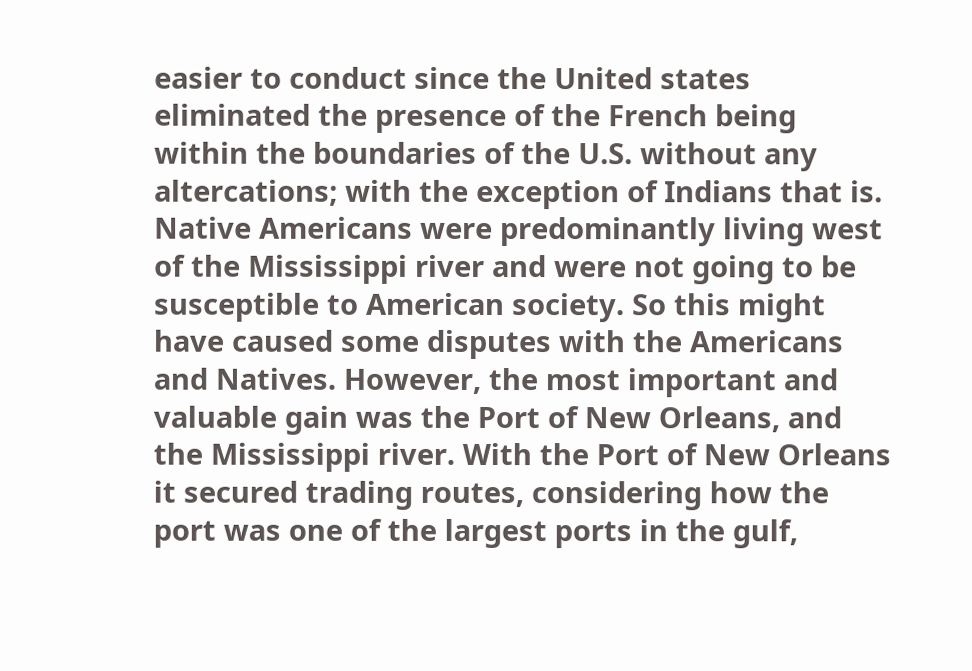easier to conduct since the United states eliminated the presence of the French being within the boundaries of the U.S. without any altercations; with the exception of Indians that is. Native Americans were predominantly living west of the Mississippi river and were not going to be susceptible to American society. So this might have caused some disputes with the Americans and Natives. However, the most important and valuable gain was the Port of New Orleans, and the Mississippi river. With the Port of New Orleans it secured trading routes, considering how the port was one of the largest ports in the gulf,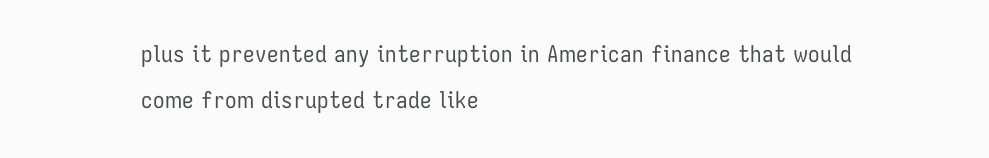plus it prevented any interruption in American finance that would come from disrupted trade like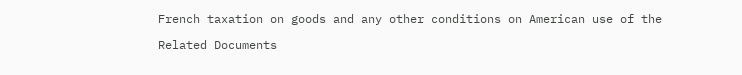French taxation on goods and any other conditions on American use of the

Related Documents